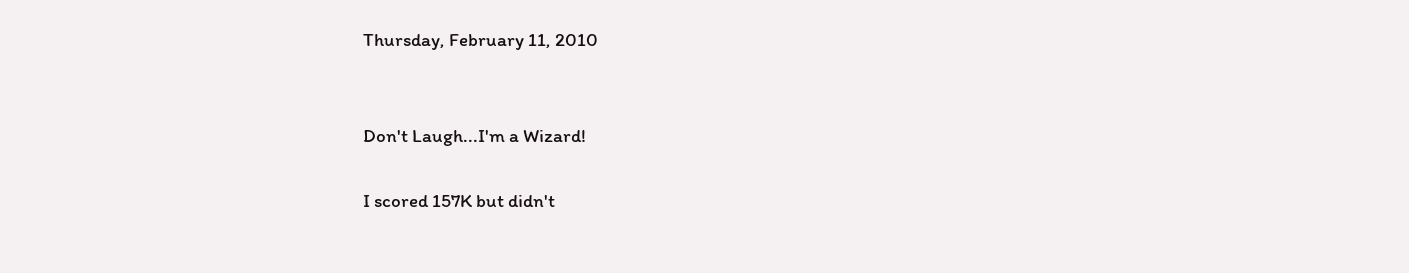Thursday, February 11, 2010


Don't Laugh...I'm a Wizard!

I scored 157K but didn't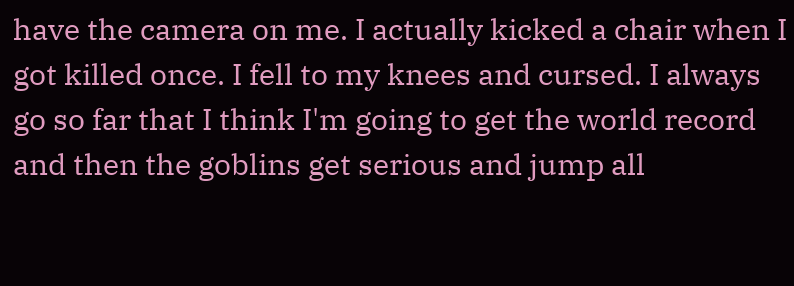have the camera on me. I actually kicked a chair when I got killed once. I fell to my knees and cursed. I always go so far that I think I'm going to get the world record and then the goblins get serious and jump all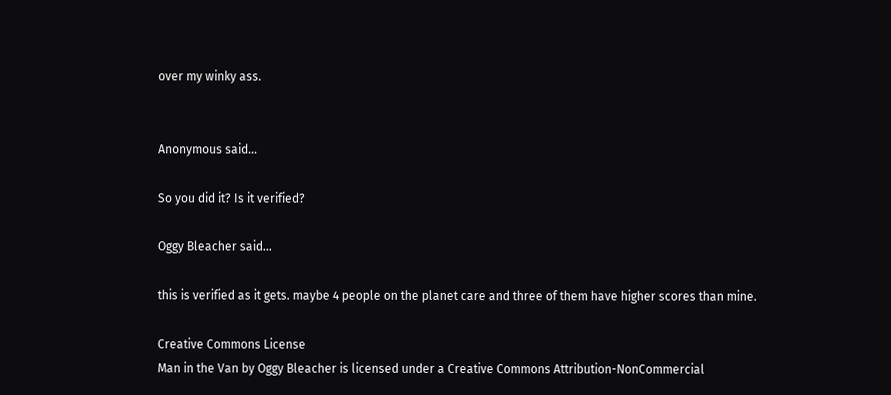over my winky ass.


Anonymous said...

So you did it? Is it verified?

Oggy Bleacher said...

this is verified as it gets. maybe 4 people on the planet care and three of them have higher scores than mine.

Creative Commons License
Man in the Van by Oggy Bleacher is licensed under a Creative Commons Attribution-NonCommercial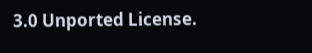3.0 Unported License.